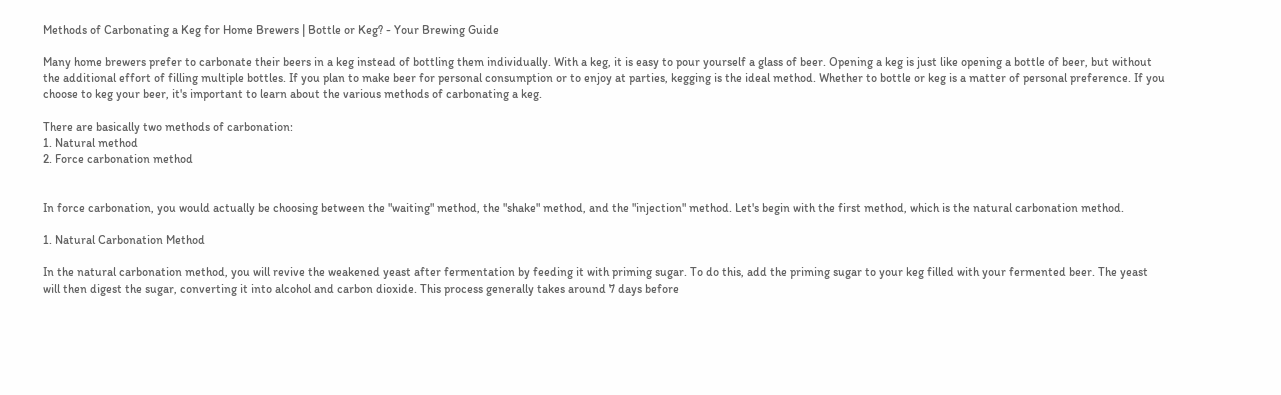Methods of Carbonating a Keg for Home Brewers | Bottle or Keg? - Your Brewing Guide

Many home brewers prefer to carbonate their beers in a keg instead of bottling them individually. With a keg, it is easy to pour yourself a glass of beer. Opening a keg is just like opening a bottle of beer, but without the additional effort of filling multiple bottles. If you plan to make beer for personal consumption or to enjoy at parties, kegging is the ideal method. Whether to bottle or keg is a matter of personal preference. If you choose to keg your beer, it's important to learn about the various methods of carbonating a keg.

There are basically two methods of carbonation:
1. Natural method
2. Force carbonation method


In force carbonation, you would actually be choosing between the "waiting" method, the "shake" method, and the "injection" method. Let's begin with the first method, which is the natural carbonation method.

1. Natural Carbonation Method

In the natural carbonation method, you will revive the weakened yeast after fermentation by feeding it with priming sugar. To do this, add the priming sugar to your keg filled with your fermented beer. The yeast will then digest the sugar, converting it into alcohol and carbon dioxide. This process generally takes around 7 days before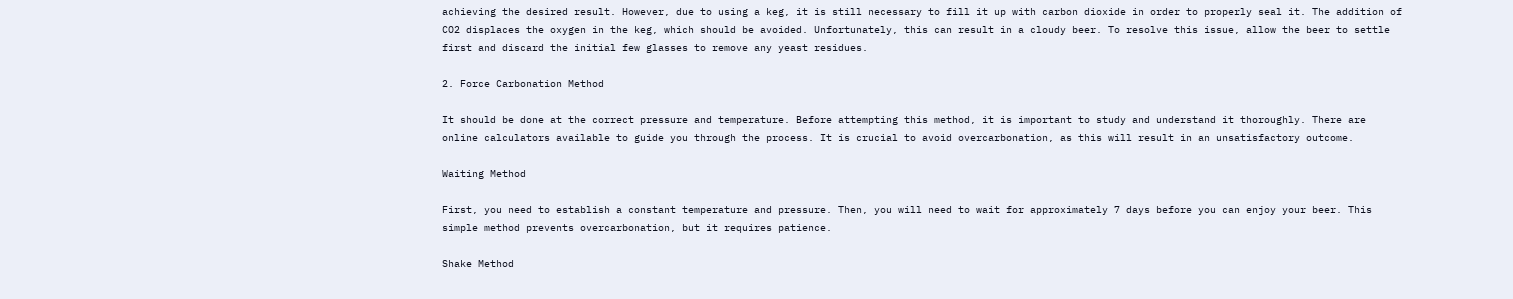achieving the desired result. However, due to using a keg, it is still necessary to fill it up with carbon dioxide in order to properly seal it. The addition of CO2 displaces the oxygen in the keg, which should be avoided. Unfortunately, this can result in a cloudy beer. To resolve this issue, allow the beer to settle first and discard the initial few glasses to remove any yeast residues.

2. Force Carbonation Method

It should be done at the correct pressure and temperature. Before attempting this method, it is important to study and understand it thoroughly. There are online calculators available to guide you through the process. It is crucial to avoid overcarbonation, as this will result in an unsatisfactory outcome.

Waiting Method

First, you need to establish a constant temperature and pressure. Then, you will need to wait for approximately 7 days before you can enjoy your beer. This simple method prevents overcarbonation, but it requires patience.

Shake Method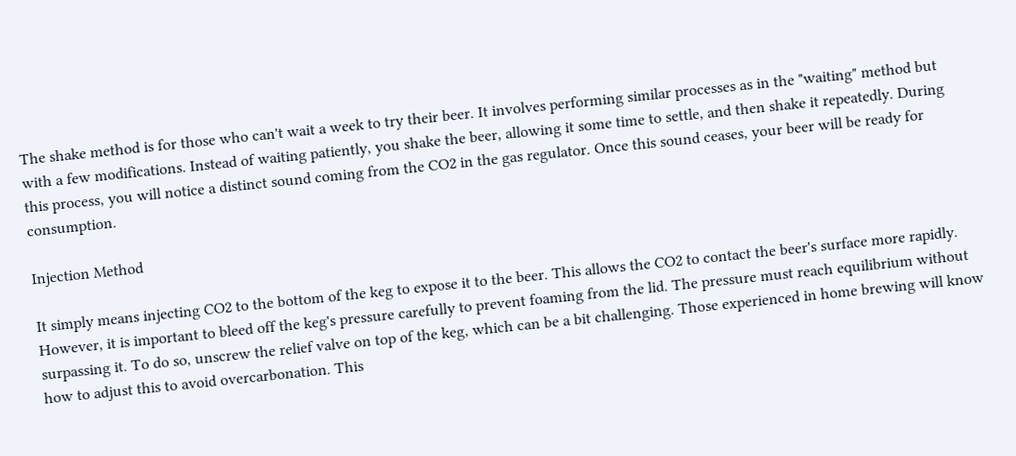The shake method is for those who can't wait a week to try their beer. It involves performing similar processes as in the "waiting" method but with a few modifications. Instead of waiting patiently, you shake the beer, allowing it some time to settle, and then shake it repeatedly. During this process, you will notice a distinct sound coming from the CO2 in the gas regulator. Once this sound ceases, your beer will be ready for consumption.

Injection Method

It simply means injecting CO2 to the bottom of the keg to expose it to the beer. This allows the CO2 to contact the beer's surface more rapidly. However, it is important to bleed off the keg's pressure carefully to prevent foaming from the lid. The pressure must reach equilibrium without surpassing it. To do so, unscrew the relief valve on top of the keg, which can be a bit challenging. Those experienced in home brewing will know how to adjust this to avoid overcarbonation. This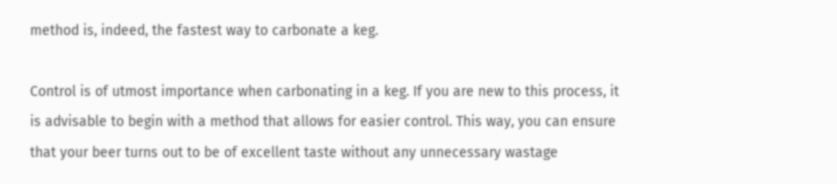method is, indeed, the fastest way to carbonate a keg.

Control is of utmost importance when carbonating in a keg. If you are new to this process, it is advisable to begin with a method that allows for easier control. This way, you can ensure that your beer turns out to be of excellent taste without any unnecessary wastage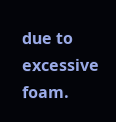due to excessive foam.